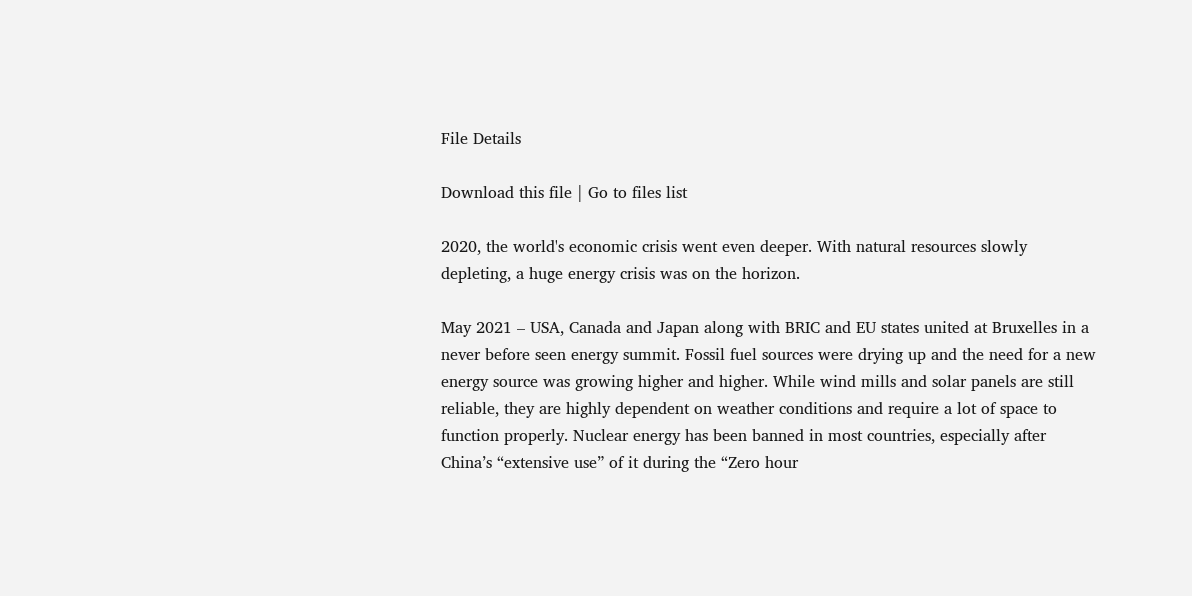File Details

Download this file | Go to files list

2020, the world's economic crisis went even deeper. With natural resources slowly depleting, a huge energy crisis was on the horizon.

May 2021 – USA, Canada and Japan along with BRIC and EU states united at Bruxelles in a never before seen energy summit. Fossil fuel sources were drying up and the need for a new energy source was growing higher and higher. While wind mills and solar panels are still reliable, they are highly dependent on weather conditions and require a lot of space to function properly. Nuclear energy has been banned in most countries, especially after China’s “extensive use” of it during the “Zero hour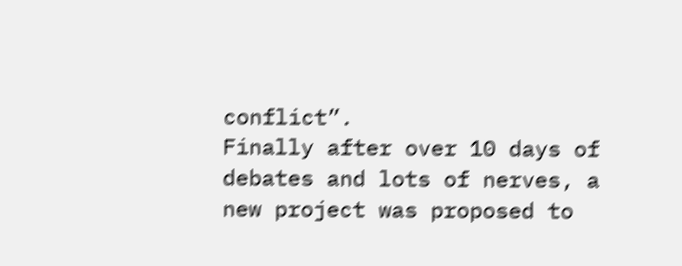conflict”.
Finally after over 10 days of debates and lots of nerves, a new project was proposed to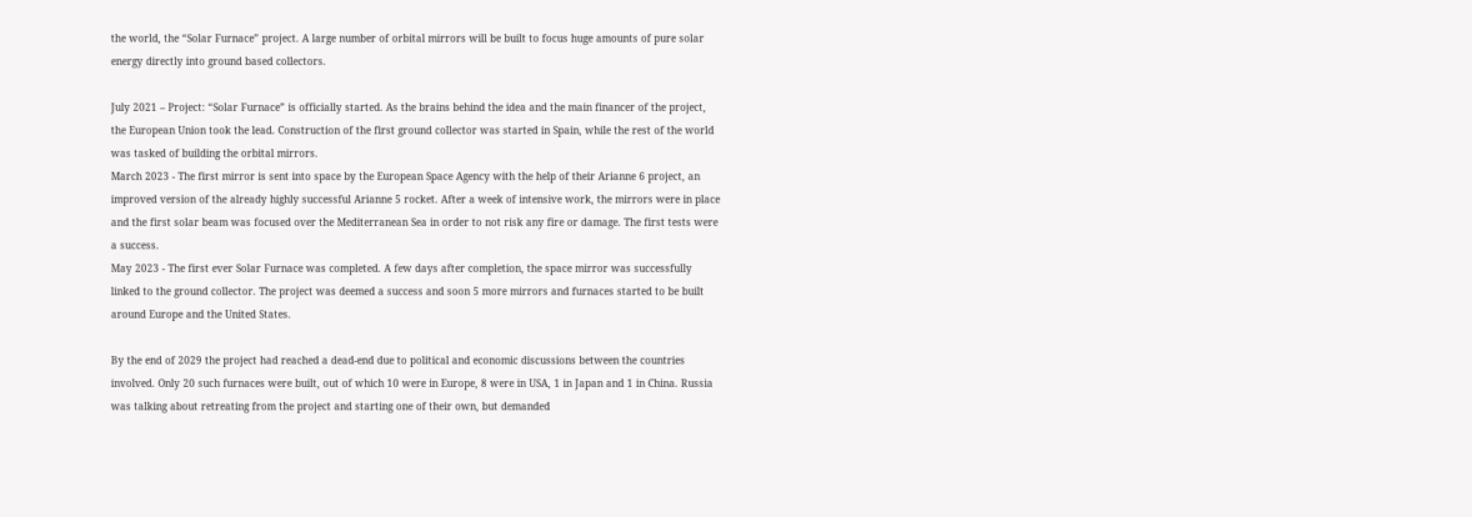the world, the “Solar Furnace” project. A large number of orbital mirrors will be built to focus huge amounts of pure solar energy directly into ground based collectors.

July 2021 – Project: “Solar Furnace” is officially started. As the brains behind the idea and the main financer of the project, the European Union took the lead. Construction of the first ground collector was started in Spain, while the rest of the world was tasked of building the orbital mirrors.
March 2023 - The first mirror is sent into space by the European Space Agency with the help of their Arianne 6 project, an improved version of the already highly successful Arianne 5 rocket. After a week of intensive work, the mirrors were in place and the first solar beam was focused over the Mediterranean Sea in order to not risk any fire or damage. The first tests were a success.
May 2023 - The first ever Solar Furnace was completed. A few days after completion, the space mirror was successfully linked to the ground collector. The project was deemed a success and soon 5 more mirrors and furnaces started to be built around Europe and the United States.

By the end of 2029 the project had reached a dead-end due to political and economic discussions between the countries involved. Only 20 such furnaces were built, out of which 10 were in Europe, 8 were in USA, 1 in Japan and 1 in China. Russia was talking about retreating from the project and starting one of their own, but demanded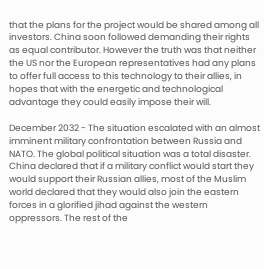that the plans for the project would be shared among all investors. China soon followed demanding their rights as equal contributor. However the truth was that neither the US nor the European representatives had any plans to offer full access to this technology to their allies, in hopes that with the energetic and technological advantage they could easily impose their will.

December 2032 - The situation escalated with an almost imminent military confrontation between Russia and NATO. The global political situation was a total disaster. China declared that if a military conflict would start they would support their Russian allies, most of the Muslim world declared that they would also join the eastern forces in a glorified jihad against the western oppressors. The rest of the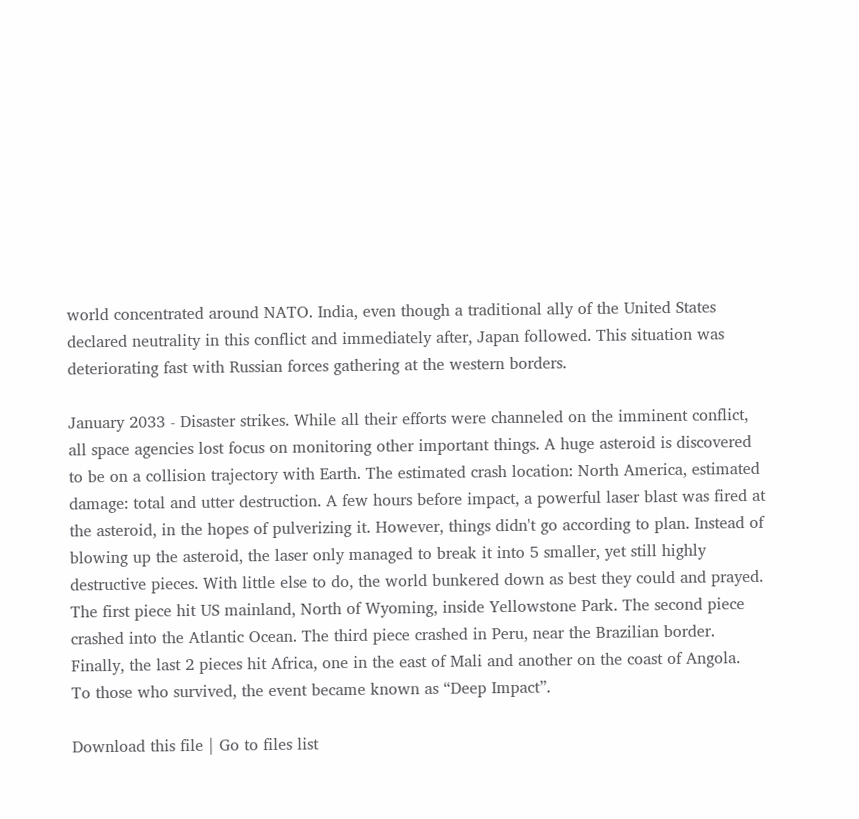world concentrated around NATO. India, even though a traditional ally of the United States declared neutrality in this conflict and immediately after, Japan followed. This situation was deteriorating fast with Russian forces gathering at the western borders.

January 2033 - Disaster strikes. While all their efforts were channeled on the imminent conflict, all space agencies lost focus on monitoring other important things. A huge asteroid is discovered to be on a collision trajectory with Earth. The estimated crash location: North America, estimated damage: total and utter destruction. A few hours before impact, a powerful laser blast was fired at the asteroid, in the hopes of pulverizing it. However, things didn't go according to plan. Instead of blowing up the asteroid, the laser only managed to break it into 5 smaller, yet still highly destructive pieces. With little else to do, the world bunkered down as best they could and prayed. The first piece hit US mainland, North of Wyoming, inside Yellowstone Park. The second piece crashed into the Atlantic Ocean. The third piece crashed in Peru, near the Brazilian border. Finally, the last 2 pieces hit Africa, one in the east of Mali and another on the coast of Angola.
To those who survived, the event became known as “Deep Impact”.

Download this file | Go to files list